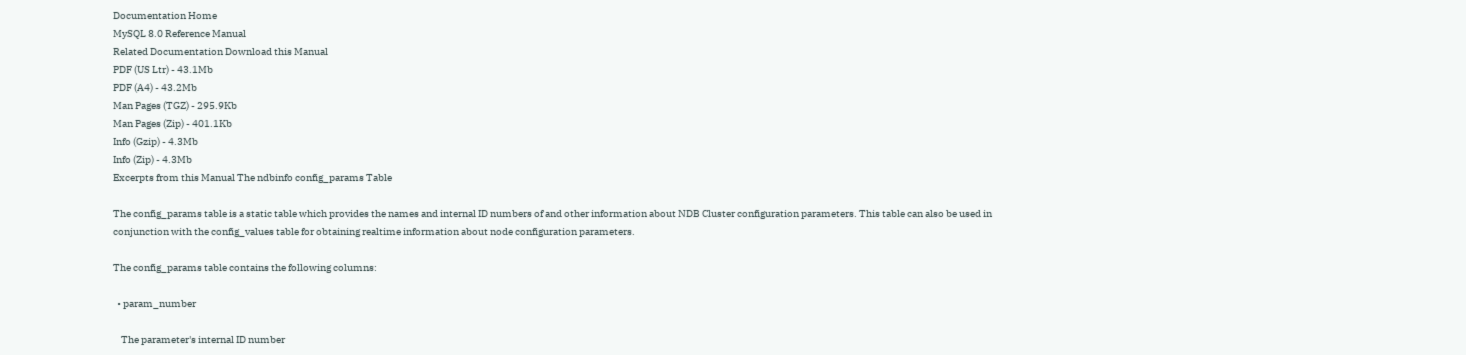Documentation Home
MySQL 8.0 Reference Manual
Related Documentation Download this Manual
PDF (US Ltr) - 43.1Mb
PDF (A4) - 43.2Mb
Man Pages (TGZ) - 295.9Kb
Man Pages (Zip) - 401.1Kb
Info (Gzip) - 4.3Mb
Info (Zip) - 4.3Mb
Excerpts from this Manual The ndbinfo config_params Table

The config_params table is a static table which provides the names and internal ID numbers of and other information about NDB Cluster configuration parameters. This table can also be used in conjunction with the config_values table for obtaining realtime information about node configuration parameters.

The config_params table contains the following columns:

  • param_number

    The parameter's internal ID number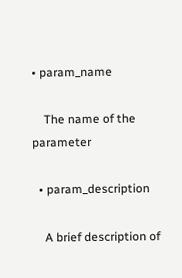• param_name

    The name of the parameter

  • param_description

    A brief description of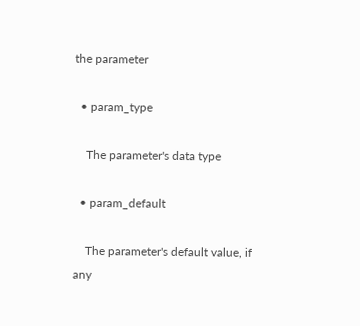the parameter

  • param_type

    The parameter's data type

  • param_default

    The parameter's default value, if any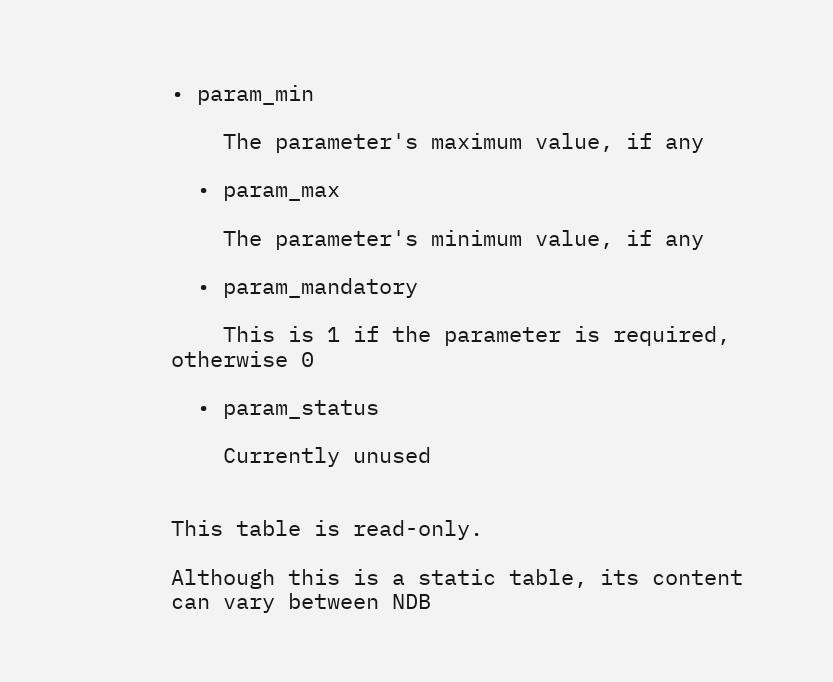• param_min

    The parameter's maximum value, if any

  • param_max

    The parameter's minimum value, if any

  • param_mandatory

    This is 1 if the parameter is required, otherwise 0

  • param_status

    Currently unused


This table is read-only.

Although this is a static table, its content can vary between NDB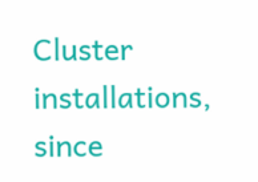Cluster installations, since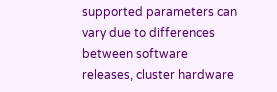supported parameters can vary due to differences between software releases, cluster hardware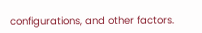configurations, and other factors.